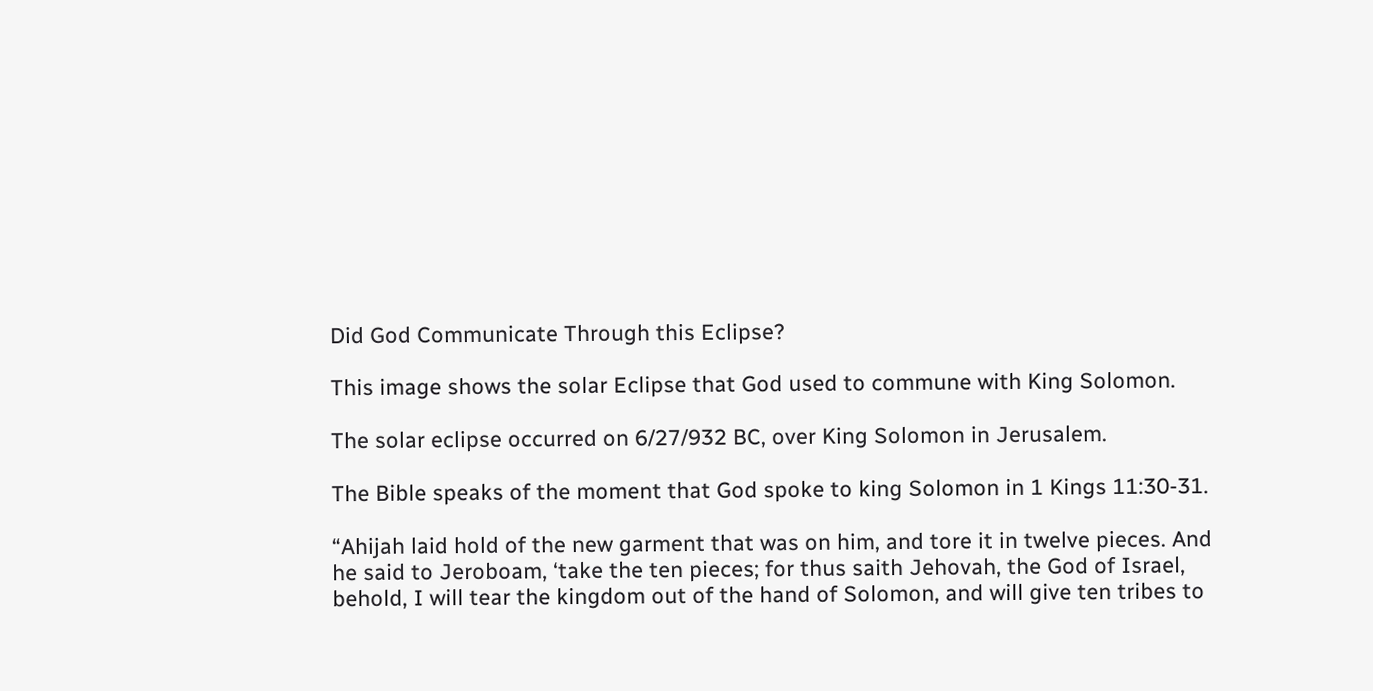Did God Communicate Through this Eclipse?

This image shows the solar Eclipse that God used to commune with King Solomon.

The solar eclipse occurred on 6/27/932 BC, over King Solomon in Jerusalem.

The Bible speaks of the moment that God spoke to king Solomon in 1 Kings 11:30-31.

“Ahijah laid hold of the new garment that was on him, and tore it in twelve pieces. And he said to Jeroboam, ‘take the ten pieces; for thus saith Jehovah, the God of Israel, behold, I will tear the kingdom out of the hand of Solomon, and will give ten tribes to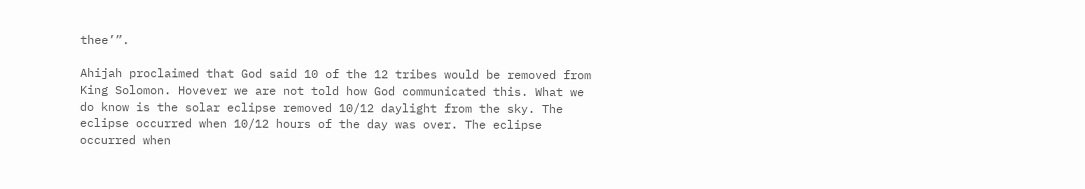thee’”.

Ahijah proclaimed that God said 10 of the 12 tribes would be removed from King Solomon. Hovever we are not told how God communicated this. What we do know is the solar eclipse removed 10/12 daylight from the sky. The eclipse occurred when 10/12 hours of the day was over. The eclipse occurred when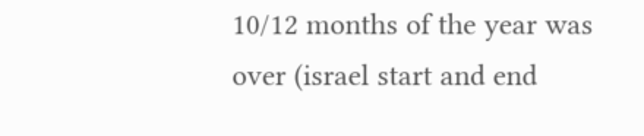10/12 months of the year was over (israel start and end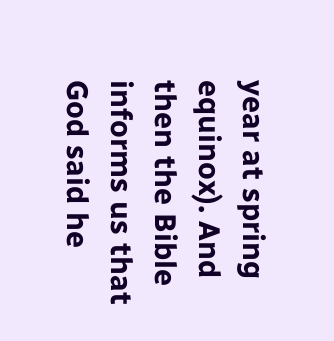year at spring equinox). And then the Bible informs us that God said he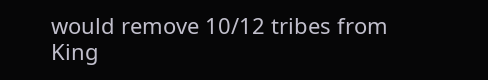would remove 10/12 tribes from King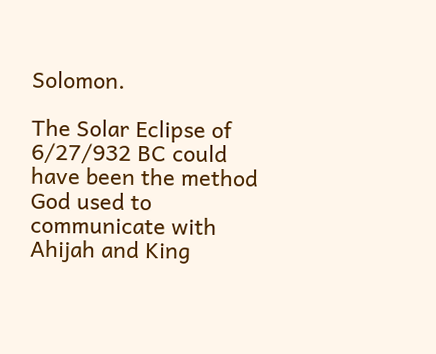Solomon.

The Solar Eclipse of 6/27/932 BC could have been the method God used to communicate with Ahijah and King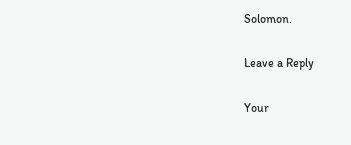Solomon.

Leave a Reply

Your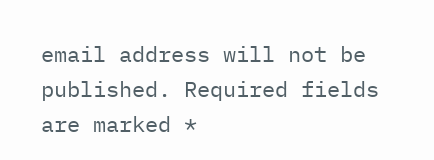email address will not be published. Required fields are marked *